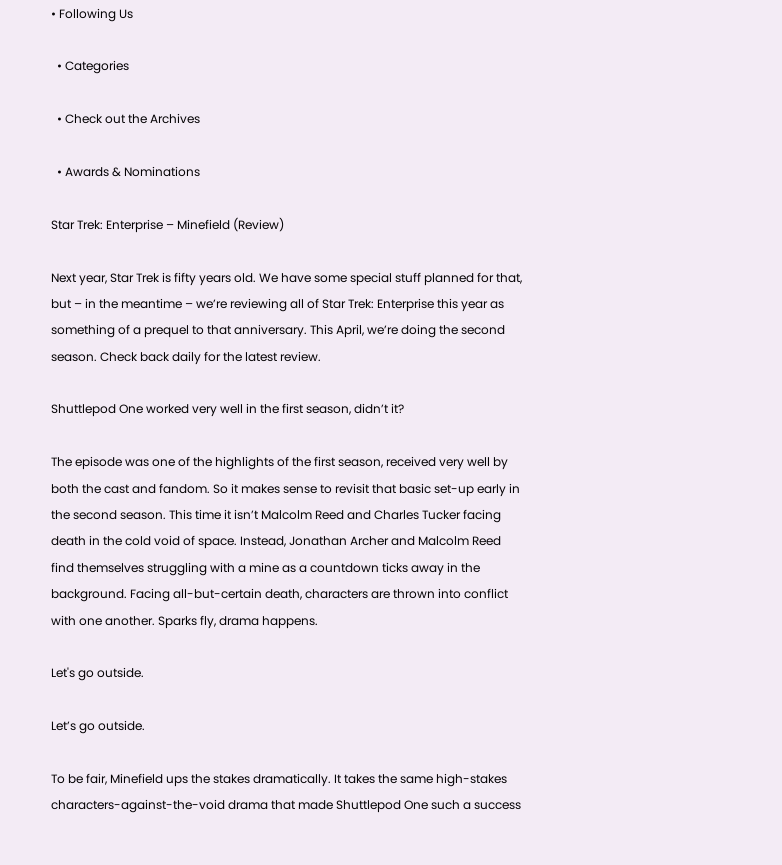• Following Us

  • Categories

  • Check out the Archives

  • Awards & Nominations

Star Trek: Enterprise – Minefield (Review)

Next year, Star Trek is fifty years old. We have some special stuff planned for that, but – in the meantime – we’re reviewing all of Star Trek: Enterprise this year as something of a prequel to that anniversary. This April, we’re doing the second season. Check back daily for the latest review.

Shuttlepod One worked very well in the first season, didn’t it?

The episode was one of the highlights of the first season, received very well by both the cast and fandom. So it makes sense to revisit that basic set-up early in the second season. This time it isn’t Malcolm Reed and Charles Tucker facing death in the cold void of space. Instead, Jonathan Archer and Malcolm Reed find themselves struggling with a mine as a countdown ticks away in the background. Facing all-but-certain death, characters are thrown into conflict with one another. Sparks fly, drama happens.

Let's go outside.

Let’s go outside.

To be fair, Minefield ups the stakes dramatically. It takes the same high-stakes characters-against-the-void drama that made Shuttlepod One such a success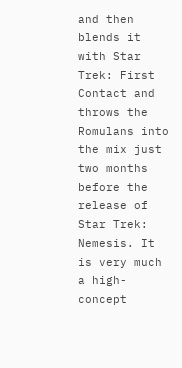and then blends it with Star Trek: First Contact and throws the Romulans into the mix just two months before the release of Star Trek: Nemesis. It is very much a high-concept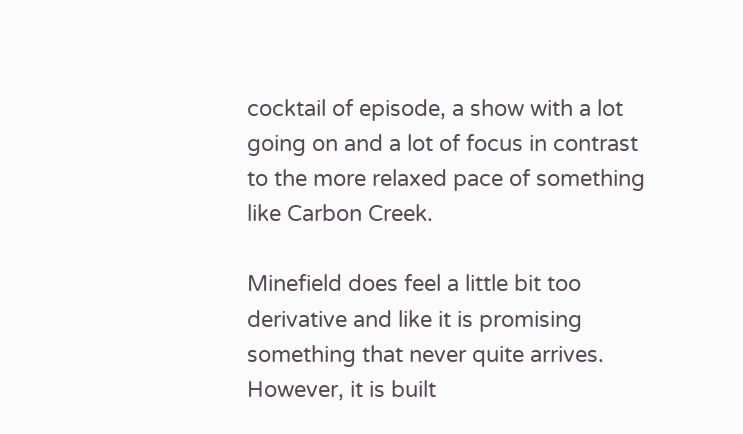cocktail of episode, a show with a lot going on and a lot of focus in contrast to the more relaxed pace of something like Carbon Creek.

Minefield does feel a little bit too derivative and like it is promising something that never quite arrives. However, it is built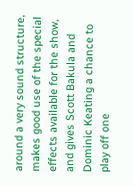around a very sound structure, makes good use of the special effects available for the show, and gives Scott Bakula and Dominic Keating a chance to play off one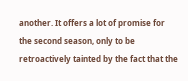another. It offers a lot of promise for the second season, only to be retroactively tainted by the fact that the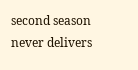second season never delivers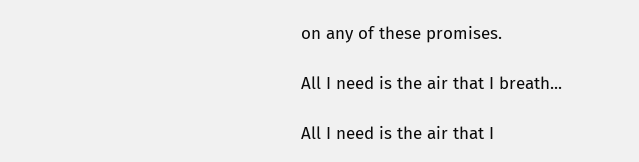on any of these promises.

All I need is the air that I breath...

All I need is the air that I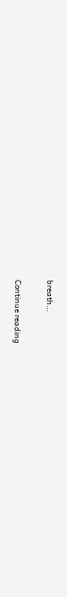breath…

Continue reading